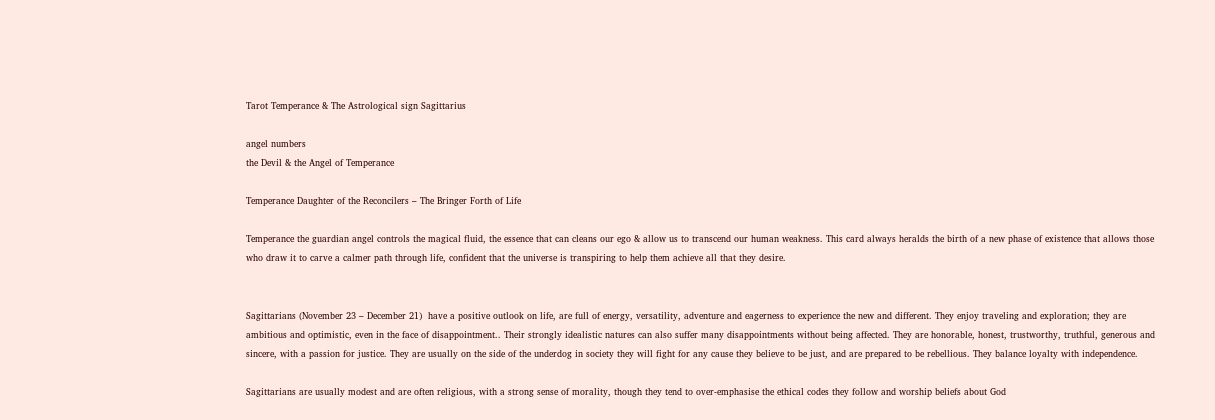Tarot Temperance & The Astrological sign Sagittarius

angel numbers
the Devil & the Angel of Temperance

Temperance Daughter of the Reconcilers – The Bringer Forth of Life

Temperance the guardian angel controls the magical fluid, the essence that can cleans our ego & allow us to transcend our human weakness. This card always heralds the birth of a new phase of existence that allows those who draw it to carve a calmer path through life, confident that the universe is transpiring to help them achieve all that they desire.


Sagittarians (November 23 – December 21)  have a positive outlook on life, are full of energy, versatility, adventure and eagerness to experience the new and different. They enjoy traveling and exploration; they are ambitious and optimistic, even in the face of disappointment.. Their strongly idealistic natures can also suffer many disappointments without being affected. They are honorable, honest, trustworthy, truthful, generous and sincere, with a passion for justice. They are usually on the side of the underdog in society they will fight for any cause they believe to be just, and are prepared to be rebellious. They balance loyalty with independence.

Sagittarians are usually modest and are often religious, with a strong sense of morality, though they tend to over-emphasise the ethical codes they follow and worship beliefs about God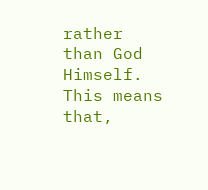rather than God Himself. This means that,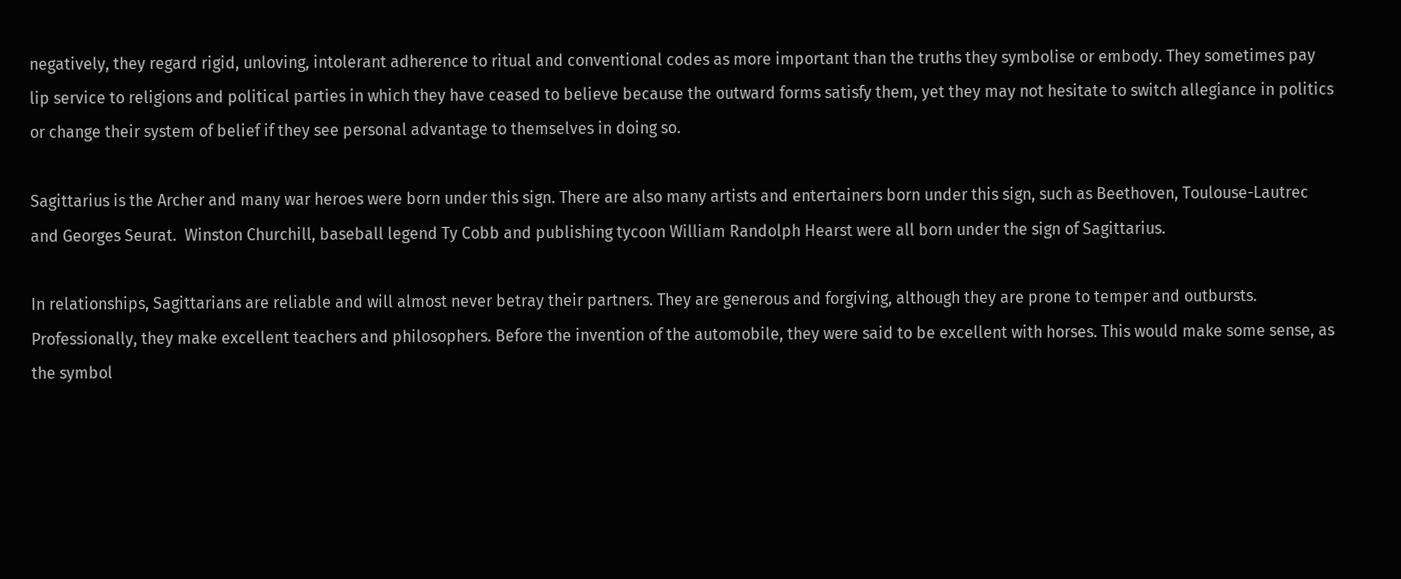negatively, they regard rigid, unloving, intolerant adherence to ritual and conventional codes as more important than the truths they symbolise or embody. They sometimes pay lip service to religions and political parties in which they have ceased to believe because the outward forms satisfy them, yet they may not hesitate to switch allegiance in politics or change their system of belief if they see personal advantage to themselves in doing so.

Sagittarius is the Archer and many war heroes were born under this sign. There are also many artists and entertainers born under this sign, such as Beethoven, Toulouse-Lautrec and Georges Seurat.  Winston Churchill, baseball legend Ty Cobb and publishing tycoon William Randolph Hearst were all born under the sign of Sagittarius.

In relationships, Sagittarians are reliable and will almost never betray their partners. They are generous and forgiving, although they are prone to temper and outbursts. Professionally, they make excellent teachers and philosophers. Before the invention of the automobile, they were said to be excellent with horses. This would make some sense, as the symbol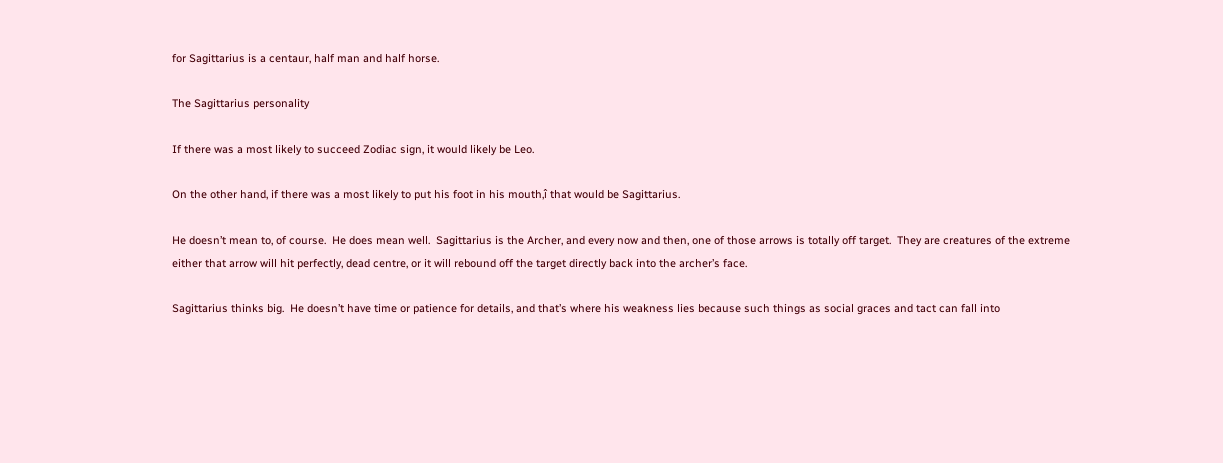for Sagittarius is a centaur, half man and half horse.

The Sagittarius personality

If there was a most likely to succeed Zodiac sign, it would likely be Leo.

On the other hand, if there was a most likely to put his foot in his mouth,î that would be Sagittarius.

He doesn’t mean to, of course.  He does mean well.  Sagittarius is the Archer, and every now and then, one of those arrows is totally off target.  They are creatures of the extreme either that arrow will hit perfectly, dead centre, or it will rebound off the target directly back into the archer’s face.

Sagittarius thinks big.  He doesn’t have time or patience for details, and that’s where his weakness lies because such things as social graces and tact can fall into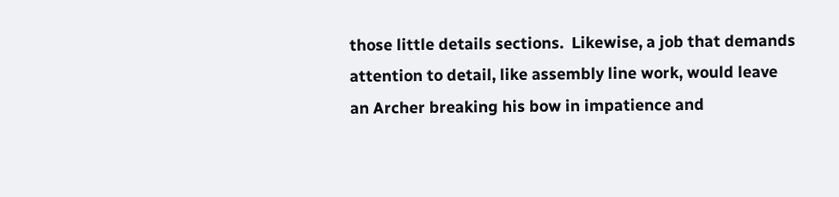those little details sections.  Likewise, a job that demands attention to detail, like assembly line work, would leave an Archer breaking his bow in impatience and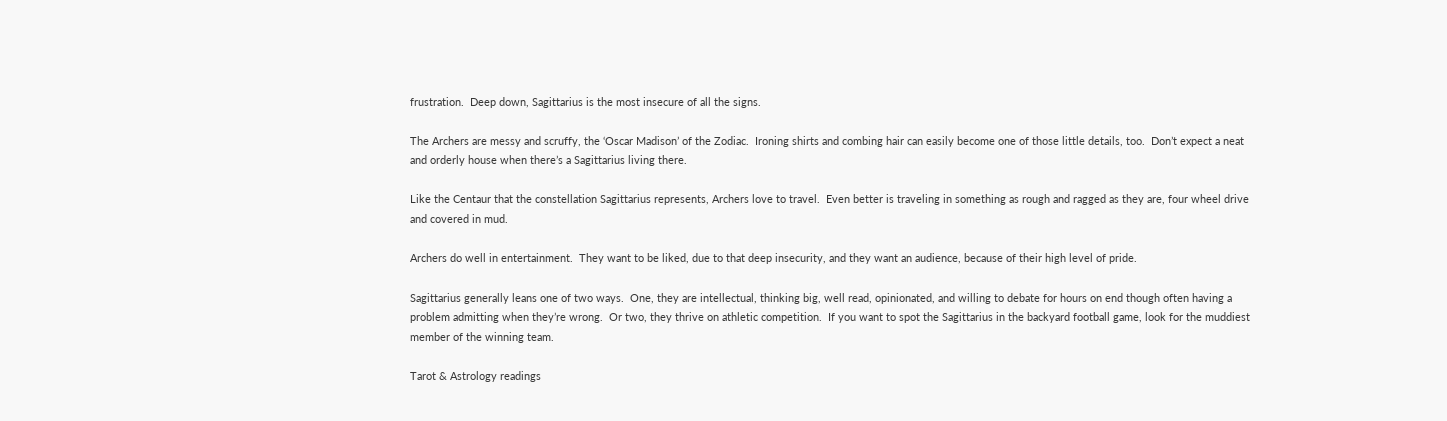frustration.  Deep down, Sagittarius is the most insecure of all the signs.

The Archers are messy and scruffy, the ‘Oscar Madison’ of the Zodiac.  Ironing shirts and combing hair can easily become one of those little details, too.  Don’t expect a neat and orderly house when there’s a Sagittarius living there.

Like the Centaur that the constellation Sagittarius represents, Archers love to travel.  Even better is traveling in something as rough and ragged as they are, four wheel drive and covered in mud.

Archers do well in entertainment.  They want to be liked, due to that deep insecurity, and they want an audience, because of their high level of pride.

Sagittarius generally leans one of two ways.  One, they are intellectual, thinking big, well read, opinionated, and willing to debate for hours on end though often having a problem admitting when they’re wrong.  Or two, they thrive on athletic competition.  If you want to spot the Sagittarius in the backyard football game, look for the muddiest member of the winning team.

Tarot & Astrology readings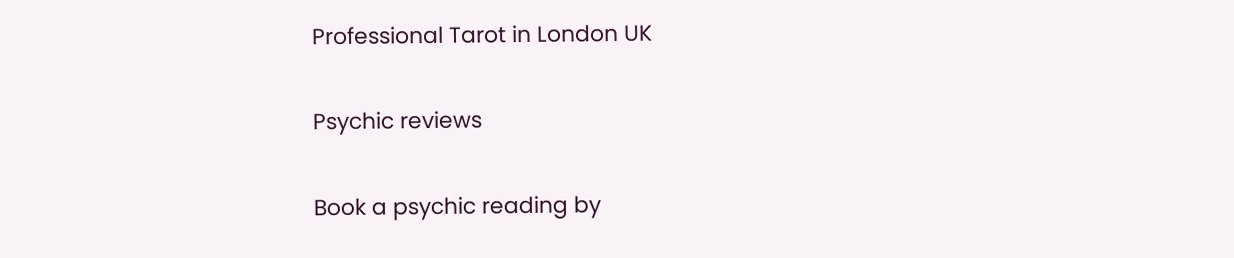Professional Tarot in London UK

Psychic reviews

Book a psychic reading by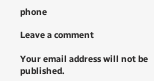phone

Leave a comment

Your email address will not be published.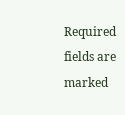Required fields are marked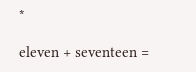*

eleven + seventeen =